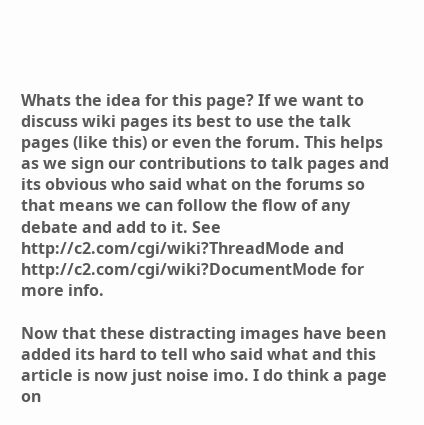Whats the idea for this page? If we want to discuss wiki pages its best to use the talk pages (like this) or even the forum. This helps as we sign our contributions to talk pages and its obvious who said what on the forums so that means we can follow the flow of any debate and add to it. See http://c2.com/cgi/wiki?ThreadMode and http://c2.com/cgi/wiki?DocumentMode for more info.

Now that these distracting images have been added its hard to tell who said what and this article is now just noise imo. I do think a page on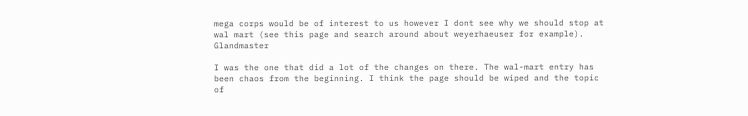mega corps would be of interest to us however I dont see why we should stop at wal mart (see this page and search around about weyerhaeuser for example). Glandmaster

I was the one that did a lot of the changes on there. The wal-mart entry has been chaos from the beginning. I think the page should be wiped and the topic of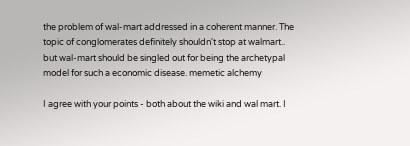the problem of wal-mart addressed in a coherent manner. The topic of conglomerates definitely shouldn't stop at walmart.. but wal-mart should be singled out for being the archetypal model for such a economic disease. memetic alchemy

I agree with your points - both about the wiki and wal mart. I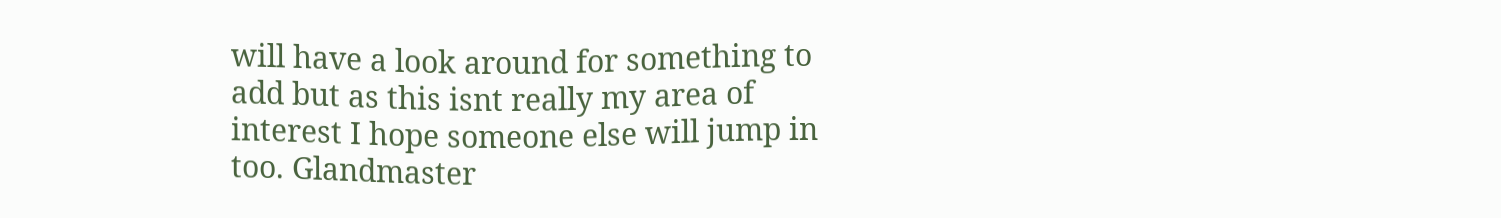will have a look around for something to add but as this isnt really my area of interest I hope someone else will jump in too. Glandmaster